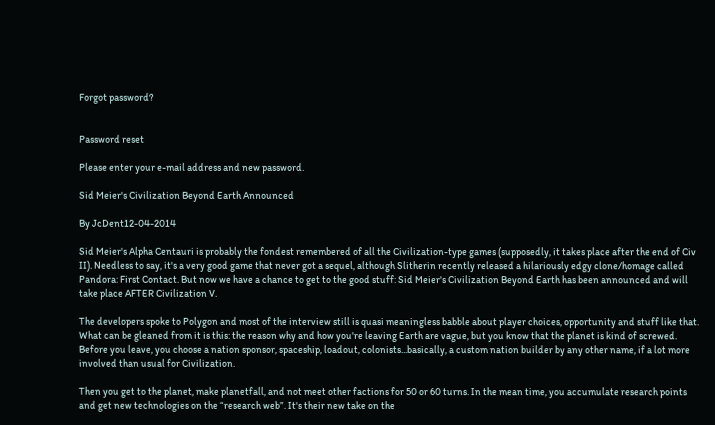Forgot password?


Password reset

Please enter your e-mail address and new password.

Sid Meier's Civilization Beyond Earth Announced

By JcDent12-04-2014

Sid Meier's Alpha Centauri is probably the fondest remembered of all the Civilization-type games (supposedly, it takes place after the end of Civ II). Needless to say, it's a very good game that never got a sequel, although Slitherin recently released a hilariously edgy clone/homage called Pandora: First Contact. But now we have a chance to get to the good stuff: Sid Meier's Civilization Beyond Earth has been announced and will take place AFTER Civilization V.

The developers spoke to Polygon and most of the interview still is quasi meaningless babble about player choices, opportunity and stuff like that. What can be gleaned from it is this: the reason why and how you're leaving Earth are vague, but you know that the planet is kind of screwed. Before you leave, you choose a nation sponsor, spaceship, loadout, colonists...basically, a custom nation builder by any other name, if a lot more involved than usual for Civilization.

Then you get to the planet, make planetfall, and not meet other factions for 50 or 60 turns. In the mean time, you accumulate research points and get new technologies on the “research web”. It's their new take on the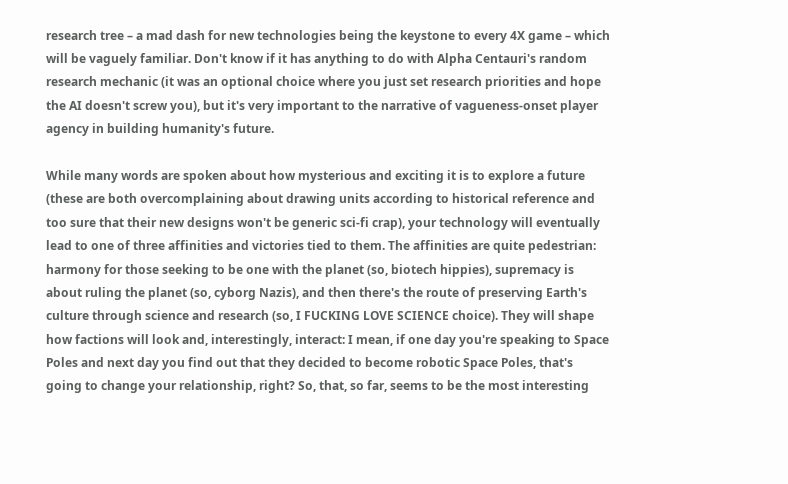research tree – a mad dash for new technologies being the keystone to every 4X game – which will be vaguely familiar. Don't know if it has anything to do with Alpha Centauri's random research mechanic (it was an optional choice where you just set research priorities and hope the AI doesn't screw you), but it's very important to the narrative of vagueness-onset player agency in building humanity's future.

While many words are spoken about how mysterious and exciting it is to explore a future (these are both overcomplaining about drawing units according to historical reference and too sure that their new designs won't be generic sci-fi crap), your technology will eventually lead to one of three affinities and victories tied to them. The affinities are quite pedestrian: harmony for those seeking to be one with the planet (so, biotech hippies), supremacy is about ruling the planet (so, cyborg Nazis), and then there's the route of preserving Earth's culture through science and research (so, I FUCKING LOVE SCIENCE choice). They will shape how factions will look and, interestingly, interact: I mean, if one day you're speaking to Space Poles and next day you find out that they decided to become robotic Space Poles, that's going to change your relationship, right? So, that, so far, seems to be the most interesting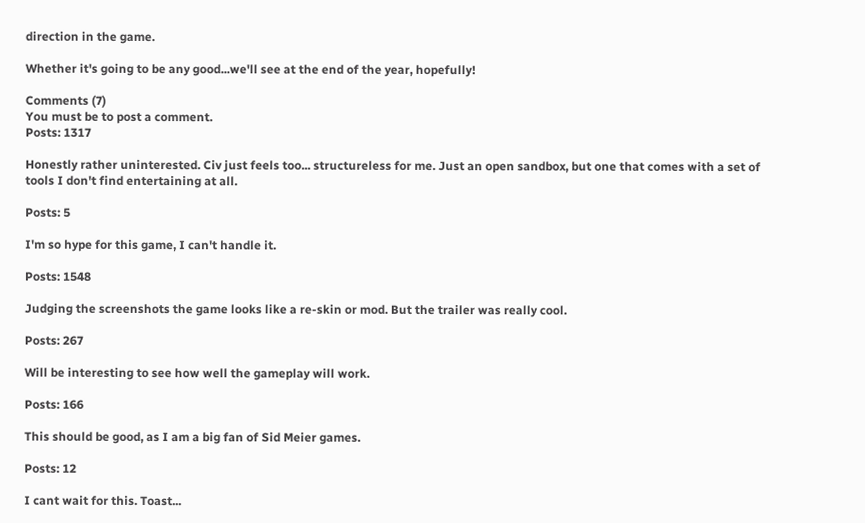direction in the game.

Whether it's going to be any good...we'll see at the end of the year, hopefully!

Comments (7)
You must be to post a comment.
Posts: 1317

Honestly rather uninterested. Civ just feels too... structureless for me. Just an open sandbox, but one that comes with a set of tools I don't find entertaining at all.

Posts: 5

I'm so hype for this game, I can't handle it.

Posts: 1548

Judging the screenshots the game looks like a re-skin or mod. But the trailer was really cool.

Posts: 267

Will be interesting to see how well the gameplay will work.

Posts: 166

This should be good, as I am a big fan of Sid Meier games.

Posts: 12

I cant wait for this. Toast...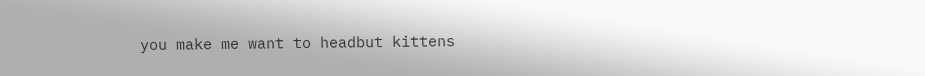you make me want to headbut kittens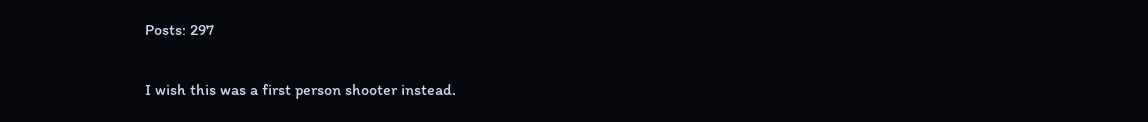Posts: 297

I wish this was a first person shooter instead.